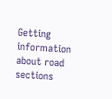Getting information about road sections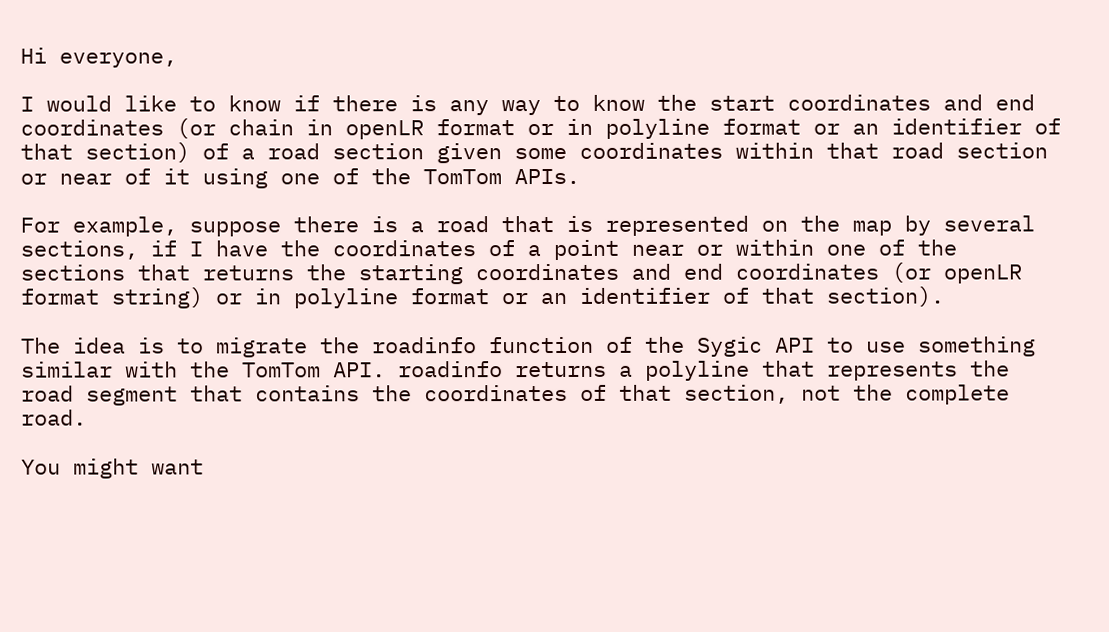Hi everyone,

I would like to know if there is any way to know the start coordinates and end coordinates (or chain in openLR format or in polyline format or an identifier of that section) of a road section given some coordinates within that road section or near of it using one of the TomTom APIs.

For example, suppose there is a road that is represented on the map by several sections, if I have the coordinates of a point near or within one of the sections that returns the starting coordinates and end coordinates (or openLR format string) or in polyline format or an identifier of that section).

The idea is to migrate the roadinfo function of the Sygic API to use something similar with the TomTom API. roadinfo returns a polyline that represents the road segment that contains the coordinates of that section, not the complete road.

You might want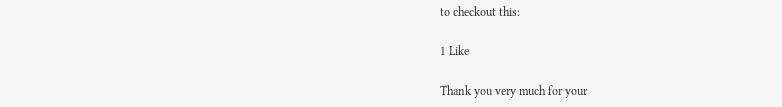to checkout this:

1 Like

Thank you very much for your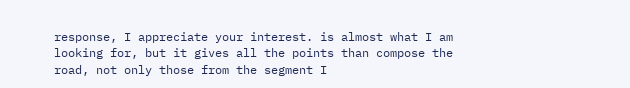response, I appreciate your interest. is almost what I am looking for, but it gives all the points than compose the road, not only those from the segment I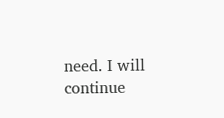need. I will continue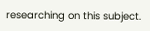researching on this subject.